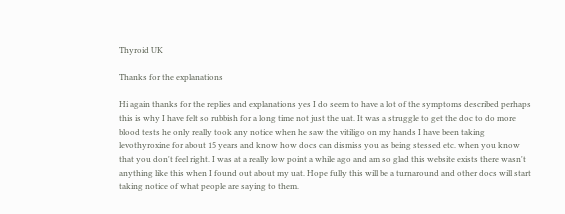Thyroid UK

Thanks for the explanations

Hi again thanks for the replies and explanations yes I do seem to have a lot of the symptoms described perhaps this is why I have felt so rubbish for a long time not just the uat. It was a struggle to get the doc to do more blood tests he only really took any notice when he saw the vitiligo on my hands I have been taking levothyroxine for about 15 years and know how docs can dismiss you as being stessed etc. when you know that you don't feel right. I was at a really low point a while ago and am so glad this website exists there wasn't anything like this when I found out about my uat. Hope fully this will be a turnaround and other docs will start taking notice of what people are saying to them.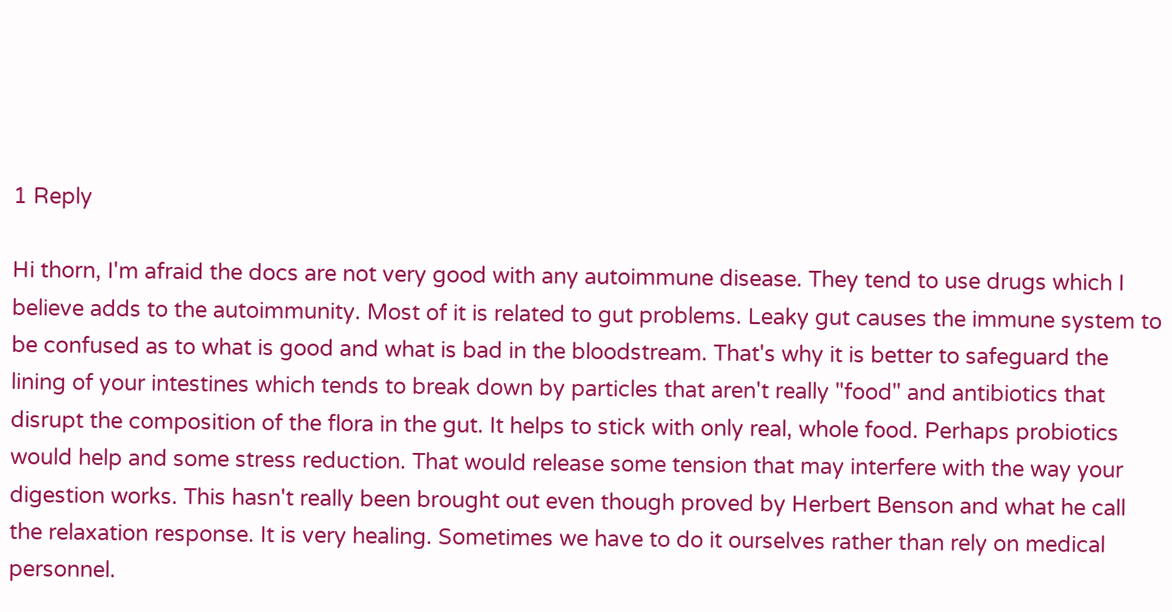1 Reply

Hi thorn, I'm afraid the docs are not very good with any autoimmune disease. They tend to use drugs which I believe adds to the autoimmunity. Most of it is related to gut problems. Leaky gut causes the immune system to be confused as to what is good and what is bad in the bloodstream. That's why it is better to safeguard the lining of your intestines which tends to break down by particles that aren't really "food" and antibiotics that disrupt the composition of the flora in the gut. It helps to stick with only real, whole food. Perhaps probiotics would help and some stress reduction. That would release some tension that may interfere with the way your digestion works. This hasn't really been brought out even though proved by Herbert Benson and what he call the relaxation response. It is very healing. Sometimes we have to do it ourselves rather than rely on medical personnel.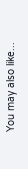You may also like...